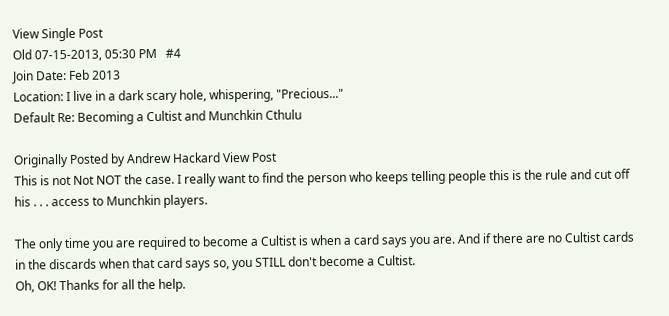View Single Post
Old 07-15-2013, 05:30 PM   #4
Join Date: Feb 2013
Location: I live in a dark scary hole, whispering, "Precious..."
Default Re: Becoming a Cultist and Munchkin Cthulu

Originally Posted by Andrew Hackard View Post
This is not Not NOT the case. I really want to find the person who keeps telling people this is the rule and cut off his . . . access to Munchkin players.

The only time you are required to become a Cultist is when a card says you are. And if there are no Cultist cards in the discards when that card says so, you STILL don't become a Cultist.
Oh, OK! Thanks for all the help.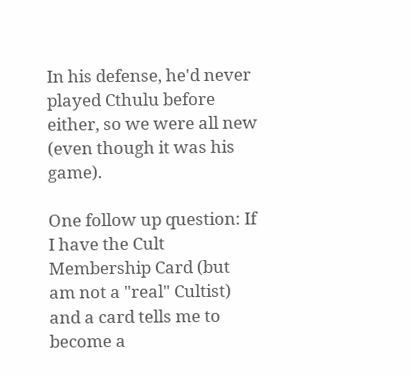In his defense, he'd never played Cthulu before either, so we were all new (even though it was his game).

One follow up question: If I have the Cult Membership Card (but am not a "real" Cultist) and a card tells me to become a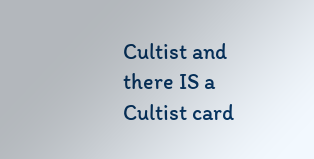Cultist and there IS a Cultist card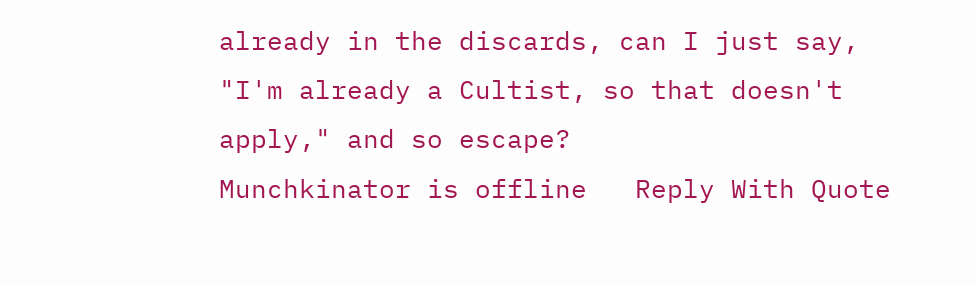already in the discards, can I just say, "I'm already a Cultist, so that doesn't apply," and so escape?
Munchkinator is offline   Reply With Quote